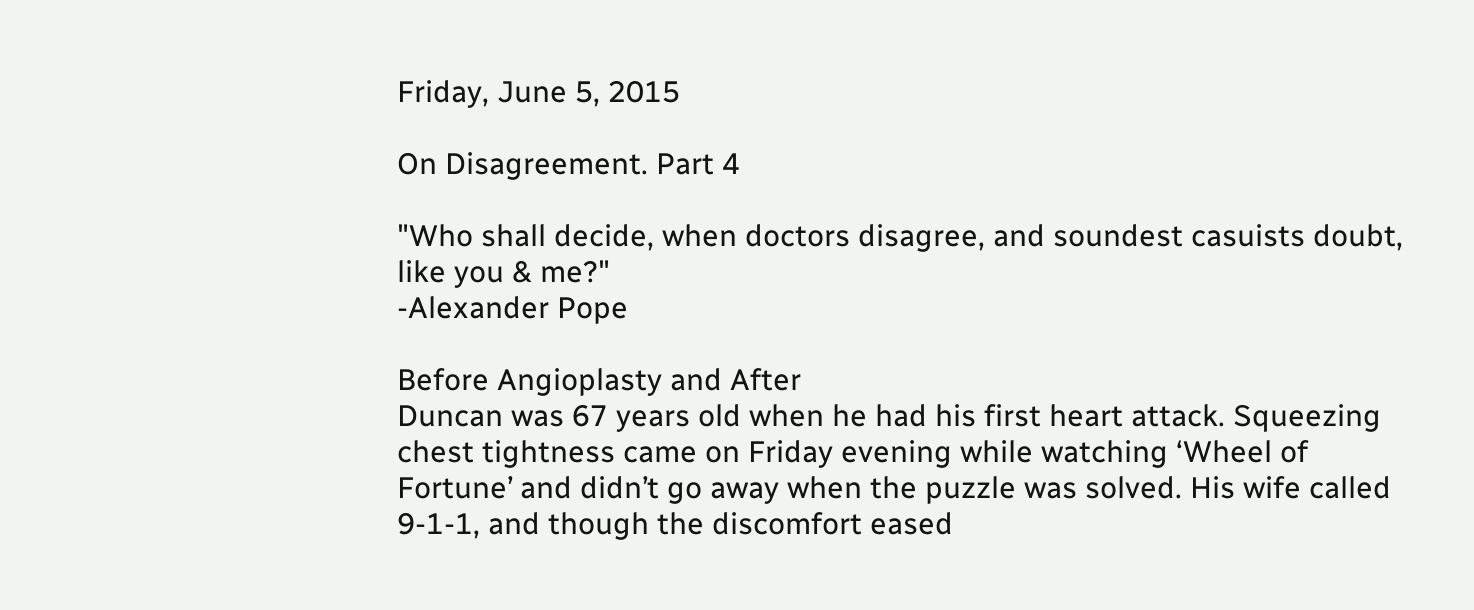Friday, June 5, 2015

On Disagreement. Part 4

"Who shall decide, when doctors disagree, and soundest casuists doubt, like you & me?"
-Alexander Pope

Before Angioplasty and After
Duncan was 67 years old when he had his first heart attack. Squeezing chest tightness came on Friday evening while watching ‘Wheel of Fortune’ and didn’t go away when the puzzle was solved. His wife called 9-1-1, and though the discomfort eased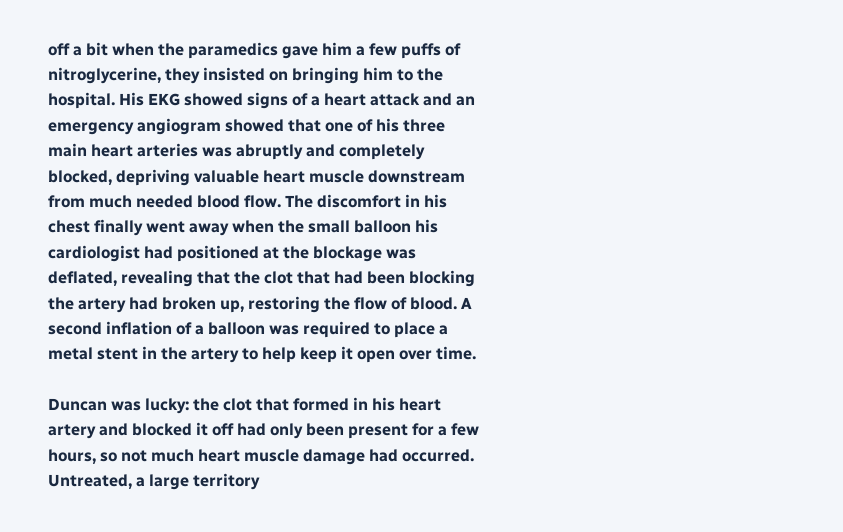off a bit when the paramedics gave him a few puffs of nitroglycerine, they insisted on bringing him to the hospital. His EKG showed signs of a heart attack and an emergency angiogram showed that one of his three main heart arteries was abruptly and completely blocked, depriving valuable heart muscle downstream from much needed blood flow. The discomfort in his chest finally went away when the small balloon his cardiologist had positioned at the blockage was deflated, revealing that the clot that had been blocking the artery had broken up, restoring the flow of blood. A second inflation of a balloon was required to place a metal stent in the artery to help keep it open over time.

Duncan was lucky: the clot that formed in his heart artery and blocked it off had only been present for a few hours, so not much heart muscle damage had occurred. Untreated, a large territory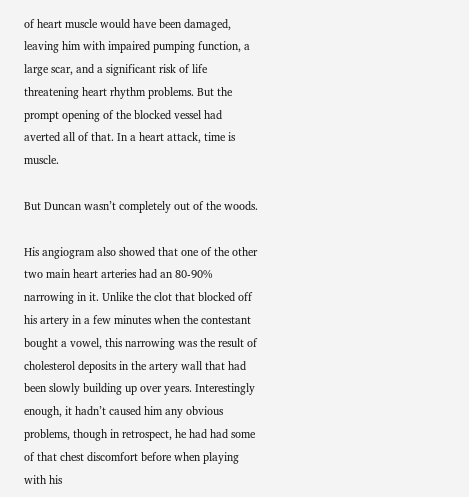of heart muscle would have been damaged, leaving him with impaired pumping function, a large scar, and a significant risk of life threatening heart rhythm problems. But the prompt opening of the blocked vessel had averted all of that. In a heart attack, time is muscle.

But Duncan wasn’t completely out of the woods.

His angiogram also showed that one of the other two main heart arteries had an 80-90% narrowing in it. Unlike the clot that blocked off his artery in a few minutes when the contestant bought a vowel, this narrowing was the result of cholesterol deposits in the artery wall that had been slowly building up over years. Interestingly enough, it hadn’t caused him any obvious problems, though in retrospect, he had had some of that chest discomfort before when playing with his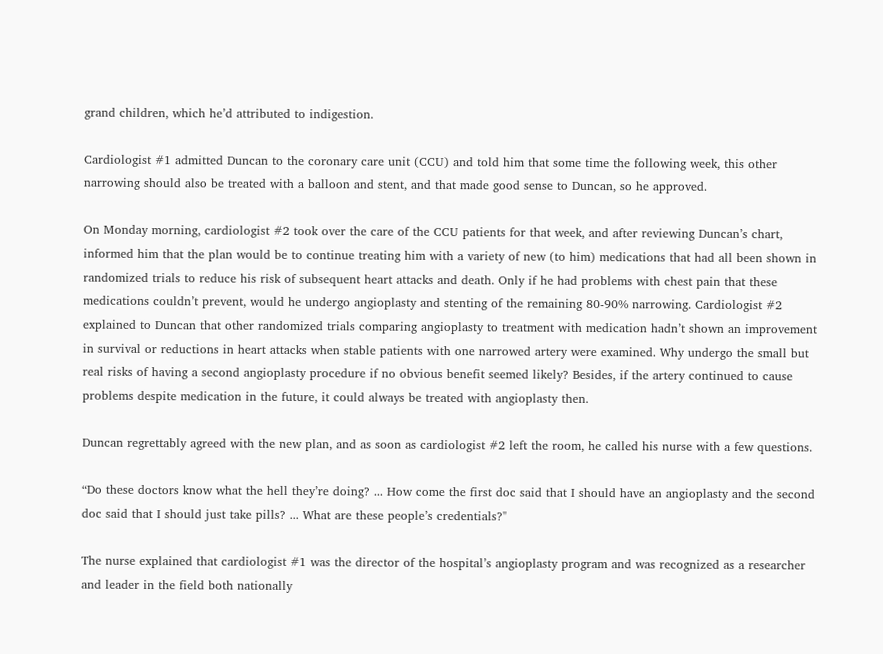grand children, which he’d attributed to indigestion.

Cardiologist #1 admitted Duncan to the coronary care unit (CCU) and told him that some time the following week, this other narrowing should also be treated with a balloon and stent, and that made good sense to Duncan, so he approved.

On Monday morning, cardiologist #2 took over the care of the CCU patients for that week, and after reviewing Duncan’s chart, informed him that the plan would be to continue treating him with a variety of new (to him) medications that had all been shown in randomized trials to reduce his risk of subsequent heart attacks and death. Only if he had problems with chest pain that these medications couldn’t prevent, would he undergo angioplasty and stenting of the remaining 80-90% narrowing. Cardiologist #2 explained to Duncan that other randomized trials comparing angioplasty to treatment with medication hadn’t shown an improvement in survival or reductions in heart attacks when stable patients with one narrowed artery were examined. Why undergo the small but real risks of having a second angioplasty procedure if no obvious benefit seemed likely? Besides, if the artery continued to cause problems despite medication in the future, it could always be treated with angioplasty then.

Duncan regrettably agreed with the new plan, and as soon as cardiologist #2 left the room, he called his nurse with a few questions.

“Do these doctors know what the hell they’re doing? ... How come the first doc said that I should have an angioplasty and the second doc said that I should just take pills? ... What are these people’s credentials?"

The nurse explained that cardiologist #1 was the director of the hospital’s angioplasty program and was recognized as a researcher and leader in the field both nationally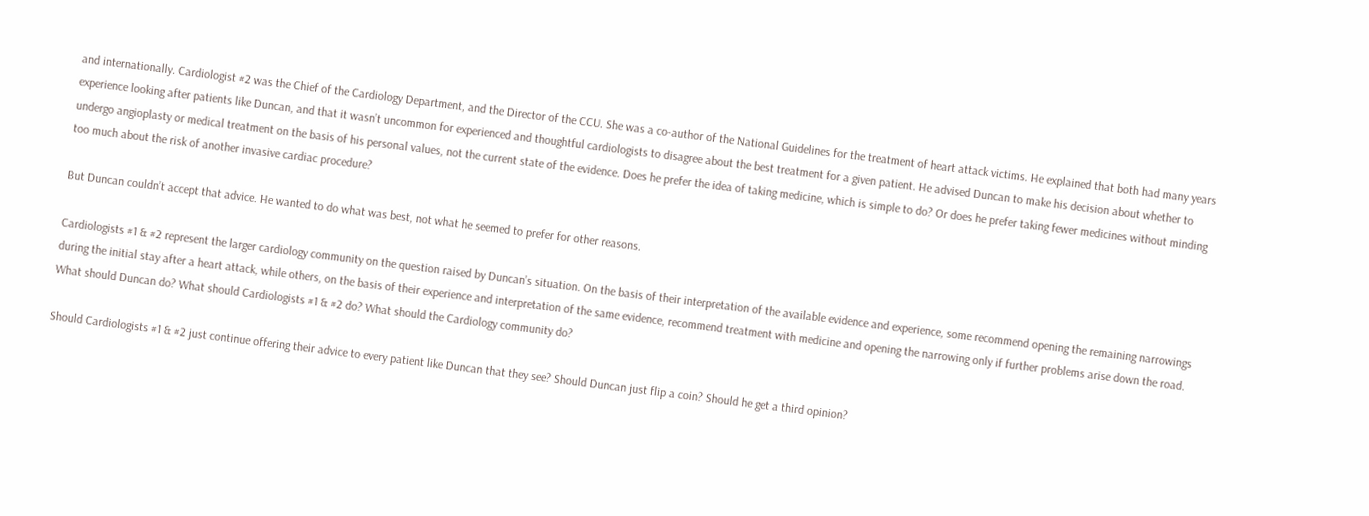and internationally. Cardiologist #2 was the Chief of the Cardiology Department, and the Director of the CCU. She was a co-author of the National Guidelines for the treatment of heart attack victims. He explained that both had many years experience looking after patients like Duncan, and that it wasn’t uncommon for experienced and thoughtful cardiologists to disagree about the best treatment for a given patient. He advised Duncan to make his decision about whether to undergo angioplasty or medical treatment on the basis of his personal values, not the current state of the evidence. Does he prefer the idea of taking medicine, which is simple to do? Or does he prefer taking fewer medicines without minding too much about the risk of another invasive cardiac procedure?

But Duncan couldn’t accept that advice. He wanted to do what was best, not what he seemed to prefer for other reasons.

Cardiologists #1 & #2 represent the larger cardiology community on the question raised by Duncan’s situation. On the basis of their interpretation of the available evidence and experience, some recommend opening the remaining narrowings during the initial stay after a heart attack, while others, on the basis of their experience and interpretation of the same evidence, recommend treatment with medicine and opening the narrowing only if further problems arise down the road. What should Duncan do? What should Cardiologists #1 & #2 do? What should the Cardiology community do?

Should Cardiologists #1 & #2 just continue offering their advice to every patient like Duncan that they see? Should Duncan just flip a coin? Should he get a third opinion?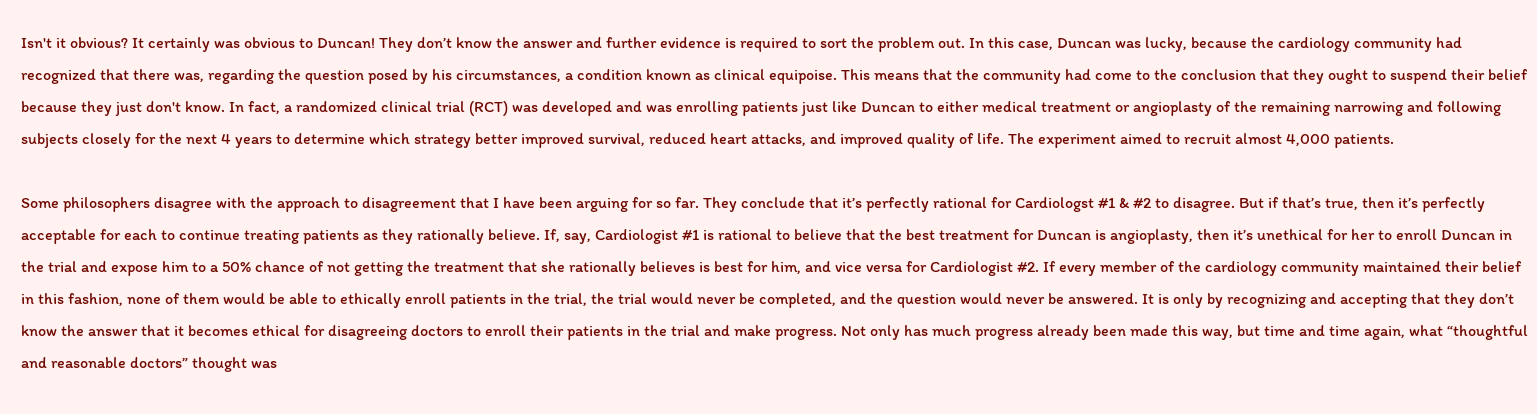Isn't it obvious? It certainly was obvious to Duncan! They don’t know the answer and further evidence is required to sort the problem out. In this case, Duncan was lucky, because the cardiology community had recognized that there was, regarding the question posed by his circumstances, a condition known as clinical equipoise. This means that the community had come to the conclusion that they ought to suspend their belief because they just don't know. In fact, a randomized clinical trial (RCT) was developed and was enrolling patients just like Duncan to either medical treatment or angioplasty of the remaining narrowing and following subjects closely for the next 4 years to determine which strategy better improved survival, reduced heart attacks, and improved quality of life. The experiment aimed to recruit almost 4,000 patients.

Some philosophers disagree with the approach to disagreement that I have been arguing for so far. They conclude that it’s perfectly rational for Cardiologst #1 & #2 to disagree. But if that’s true, then it’s perfectly acceptable for each to continue treating patients as they rationally believe. If, say, Cardiologist #1 is rational to believe that the best treatment for Duncan is angioplasty, then it’s unethical for her to enroll Duncan in the trial and expose him to a 50% chance of not getting the treatment that she rationally believes is best for him, and vice versa for Cardiologist #2. If every member of the cardiology community maintained their belief in this fashion, none of them would be able to ethically enroll patients in the trial, the trial would never be completed, and the question would never be answered. It is only by recognizing and accepting that they don’t know the answer that it becomes ethical for disagreeing doctors to enroll their patients in the trial and make progress. Not only has much progress already been made this way, but time and time again, what “thoughtful and reasonable doctors” thought was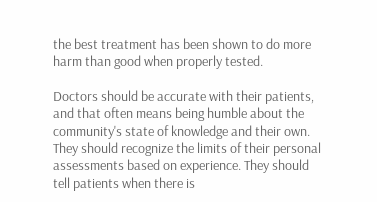the best treatment has been shown to do more harm than good when properly tested.

Doctors should be accurate with their patients, and that often means being humble about the community's state of knowledge and their own. They should recognize the limits of their personal assessments based on experience. They should tell patients when there is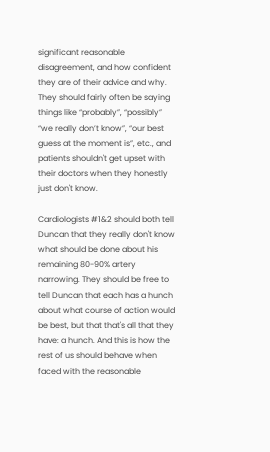significant reasonable disagreement, and how confident they are of their advice and why. They should fairly often be saying things like “probably”, “possibly” “we really don’t know”, “our best guess at the moment is”, etc., and patients shouldn't get upset with their doctors when they honestly just don't know.

Cardiologists #1&2 should both tell Duncan that they really don't know what should be done about his remaining 80-90% artery narrowing. They should be free to tell Duncan that each has a hunch about what course of action would be best, but that that's all that they have: a hunch. And this is how the rest of us should behave when faced with the reasonable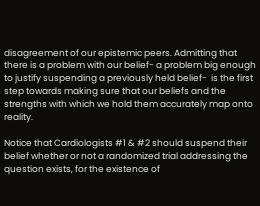disagreement of our epistemic peers. Admitting that there is a problem with our belief- a problem big enough to justify suspending a previously held belief-  is the first step towards making sure that our beliefs and the strengths with which we hold them accurately map onto reality.

Notice that Cardiologists #1 & #2 should suspend their belief whether or not a randomized trial addressing the question exists, for the existence of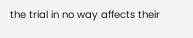the trial in no way affects their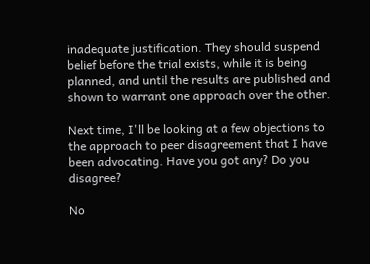inadequate justification. They should suspend belief before the trial exists, while it is being planned, and until the results are published and shown to warrant one approach over the other.

Next time, I'll be looking at a few objections to the approach to peer disagreement that I have been advocating. Have you got any? Do you disagree?

No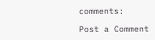comments:

Post a Comment